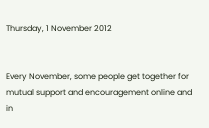Thursday, 1 November 2012


Every November, some people get together for mutual support and encouragement online and in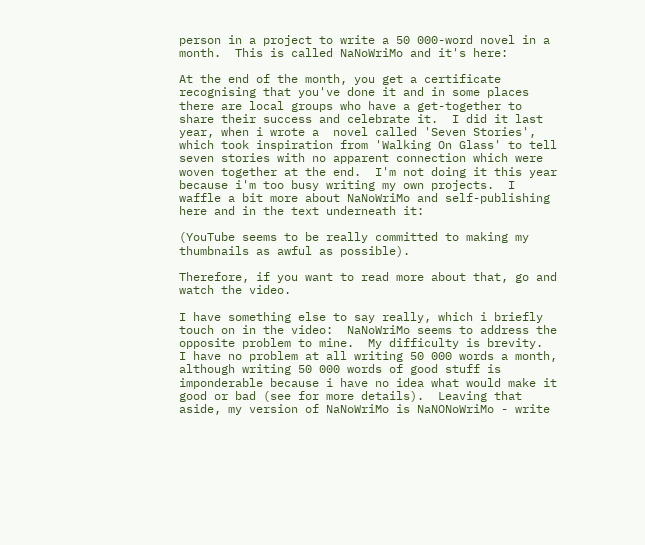person in a project to write a 50 000-word novel in a month.  This is called NaNoWriMo and it's here:

At the end of the month, you get a certificate recognising that you've done it and in some places there are local groups who have a get-together to share their success and celebrate it.  I did it last year, when i wrote a  novel called 'Seven Stories', which took inspiration from 'Walking On Glass' to tell seven stories with no apparent connection which were woven together at the end.  I'm not doing it this year because i'm too busy writing my own projects.  I waffle a bit more about NaNoWriMo and self-publishing here and in the text underneath it:

(YouTube seems to be really committed to making my thumbnails as awful as possible).

Therefore, if you want to read more about that, go and watch the video.

I have something else to say really, which i briefly touch on in the video:  NaNoWriMo seems to address the opposite problem to mine.  My difficulty is brevity.  I have no problem at all writing 50 000 words a month, although writing 50 000 words of good stuff is imponderable because i have no idea what would make it good or bad (see for more details).  Leaving that aside, my version of NaNoWriMo is NaNONoWriMo - write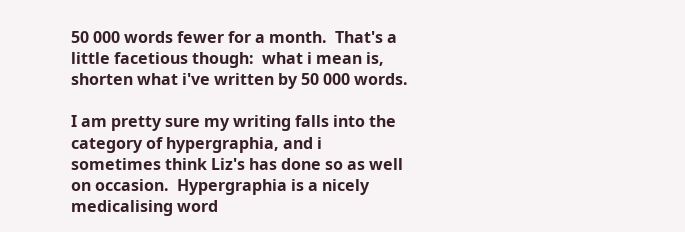50 000 words fewer for a month.  That's a little facetious though:  what i mean is, shorten what i've written by 50 000 words.

I am pretty sure my writing falls into the category of hypergraphia, and i sometimes think Liz's has done so as well on occasion.  Hypergraphia is a nicely medicalising word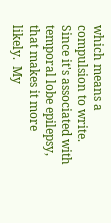which means a compulsion to write.  Since it's associated with temporal lobe epilepsy, that makes it more likely.  My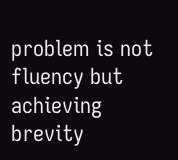problem is not fluency but achieving brevity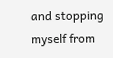and stopping myself from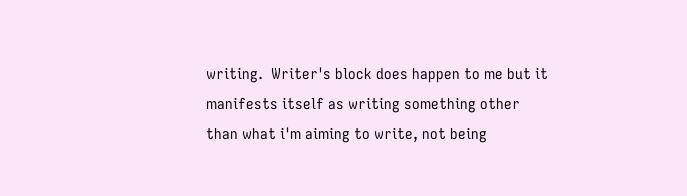writing.  Writer's block does happen to me but it manifests itself as writing something other than what i'm aiming to write, not being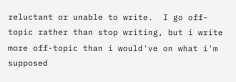reluctant or unable to write.  I go off-topic rather than stop writing, but i write more off-topic than i would've on what i'm supposed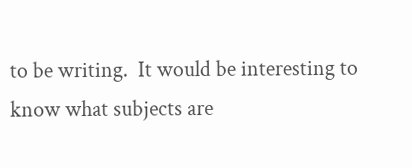to be writing.  It would be interesting to know what subjects are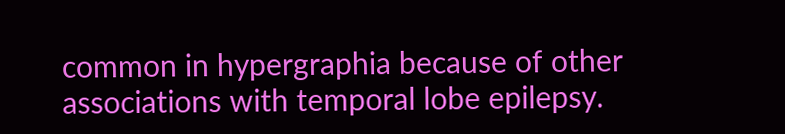common in hypergraphia because of other associations with temporal lobe epilepsy.